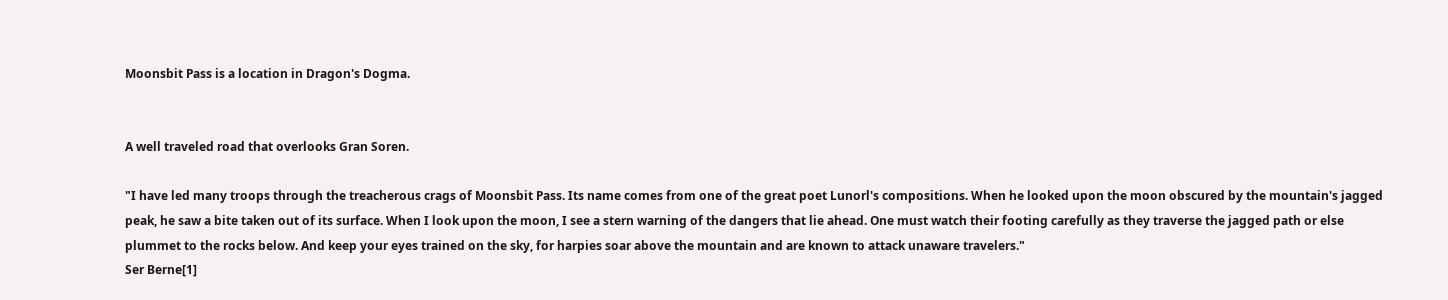Moonsbit Pass is a location in Dragon's Dogma.


A well traveled road that overlooks Gran Soren.

"I have led many troops through the treacherous crags of Moonsbit Pass. Its name comes from one of the great poet Lunorl's compositions. When he looked upon the moon obscured by the mountain's jagged peak, he saw a bite taken out of its surface. When I look upon the moon, I see a stern warning of the dangers that lie ahead. One must watch their footing carefully as they traverse the jagged path or else plummet to the rocks below. And keep your eyes trained on the sky, for harpies soar above the mountain and are known to attack unaware travelers."
Ser Berne[1]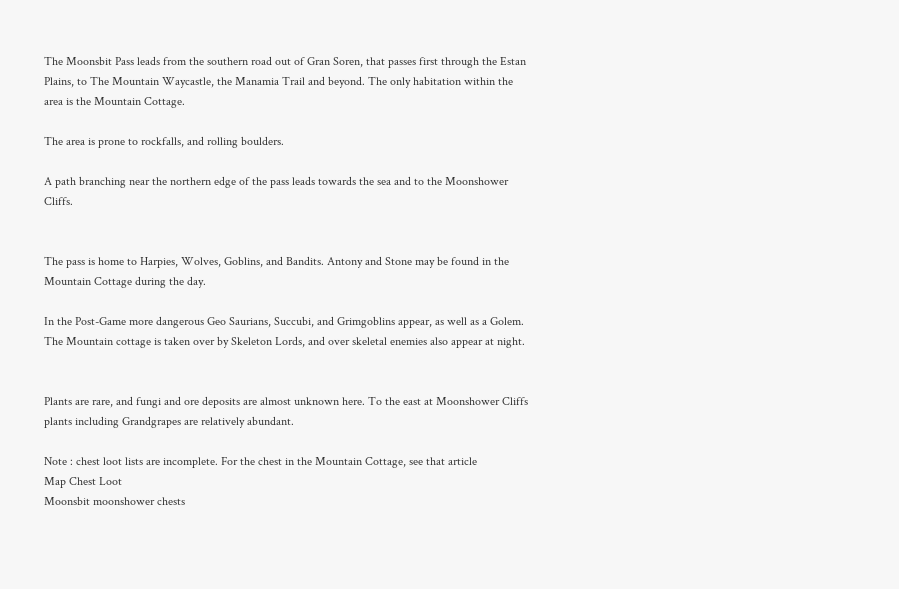The Moonsbit Pass leads from the southern road out of Gran Soren, that passes first through the Estan Plains, to The Mountain Waycastle, the Manamia Trail and beyond. The only habitation within the area is the Mountain Cottage.

The area is prone to rockfalls, and rolling boulders.

A path branching near the northern edge of the pass leads towards the sea and to the Moonshower Cliffs.


The pass is home to Harpies, Wolves, Goblins, and Bandits. Antony and Stone may be found in the Mountain Cottage during the day.

In the Post-Game more dangerous Geo Saurians, Succubi, and Grimgoblins appear, as well as a Golem. The Mountain cottage is taken over by Skeleton Lords, and over skeletal enemies also appear at night.


Plants are rare, and fungi and ore deposits are almost unknown here. To the east at Moonshower Cliffs plants including Grandgrapes are relatively abundant.

Note : chest loot lists are incomplete. For the chest in the Mountain Cottage, see that article
Map Chest Loot
Moonsbit moonshower chests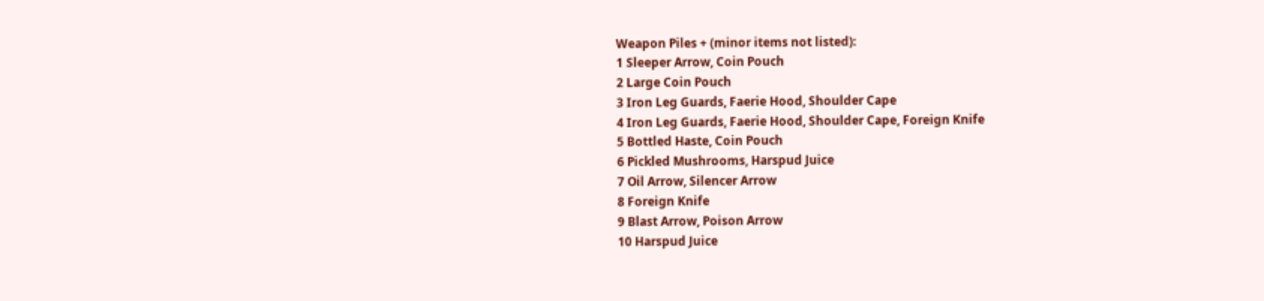Weapon Piles + (minor items not listed):
1 Sleeper Arrow, Coin Pouch
2 Large Coin Pouch
3 Iron Leg Guards, Faerie Hood, Shoulder Cape
4 Iron Leg Guards, Faerie Hood, Shoulder Cape, Foreign Knife
5 Bottled Haste, Coin Pouch
6 Pickled Mushrooms, Harspud Juice
7 Oil Arrow, Silencer Arrow
8 Foreign Knife
9 Blast Arrow, Poison Arrow
10 Harspud Juice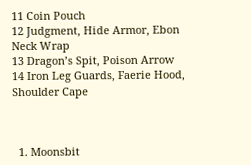11 Coin Pouch
12 Judgment, Hide Armor, Ebon Neck Wrap
13 Dragon’s Spit, Poison Arrow
14 Iron Leg Guards, Faerie Hood, Shoulder Cape



  1. Moonsbit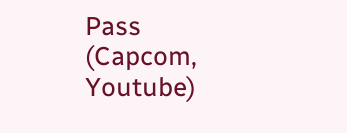Pass (Capcom, Youtube)